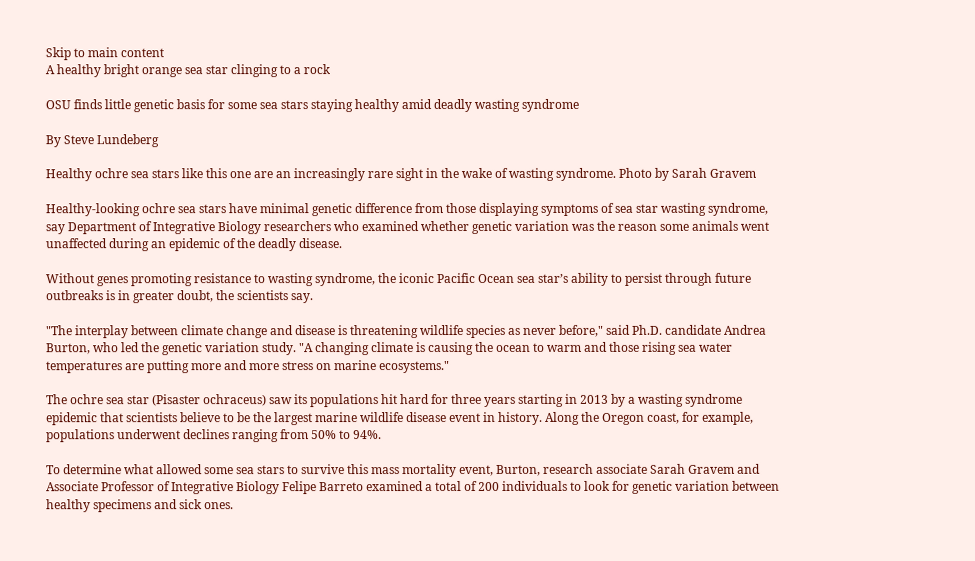Skip to main content
A healthy bright orange sea star clinging to a rock

OSU finds little genetic basis for some sea stars staying healthy amid deadly wasting syndrome

By Steve Lundeberg

Healthy ochre sea stars like this one are an increasingly rare sight in the wake of wasting syndrome. Photo by Sarah Gravem

Healthy-looking ochre sea stars have minimal genetic difference from those displaying symptoms of sea star wasting syndrome, say Department of Integrative Biology researchers who examined whether genetic variation was the reason some animals went unaffected during an epidemic of the deadly disease.

Without genes promoting resistance to wasting syndrome, the iconic Pacific Ocean sea star’s ability to persist through future outbreaks is in greater doubt, the scientists say.

"The interplay between climate change and disease is threatening wildlife species as never before," said Ph.D. candidate Andrea Burton, who led the genetic variation study. "A changing climate is causing the ocean to warm and those rising sea water temperatures are putting more and more stress on marine ecosystems."

The ochre sea star (Pisaster ochraceus) saw its populations hit hard for three years starting in 2013 by a wasting syndrome epidemic that scientists believe to be the largest marine wildlife disease event in history. Along the Oregon coast, for example, populations underwent declines ranging from 50% to 94%.

To determine what allowed some sea stars to survive this mass mortality event, Burton, research associate Sarah Gravem and Associate Professor of Integrative Biology Felipe Barreto examined a total of 200 individuals to look for genetic variation between healthy specimens and sick ones.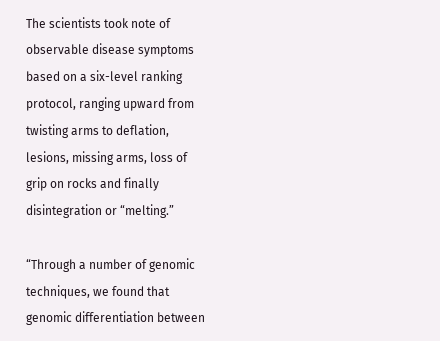The scientists took note of observable disease symptoms based on a six-level ranking protocol, ranging upward from twisting arms to deflation, lesions, missing arms, loss of grip on rocks and finally disintegration or “melting.”

“Through a number of genomic techniques, we found that genomic differentiation between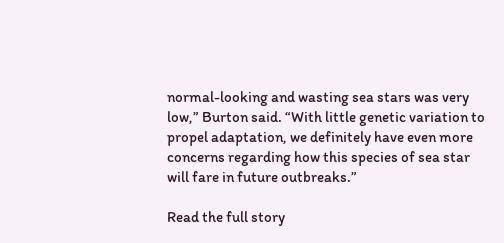normal-looking and wasting sea stars was very low,” Burton said. “With little genetic variation to propel adaptation, we definitely have even more concerns regarding how this species of sea star will fare in future outbreaks.”

Read the full story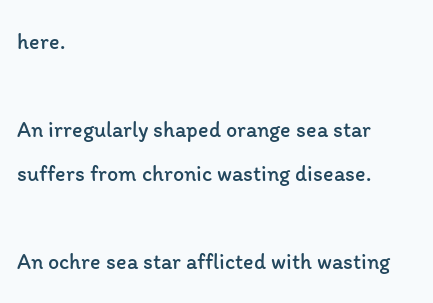here.

An irregularly shaped orange sea star suffers from chronic wasting disease.

An ochre sea star afflicted with wasting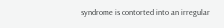syndrome is contorted into an irregular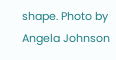shape. Photo by Angela Johnson